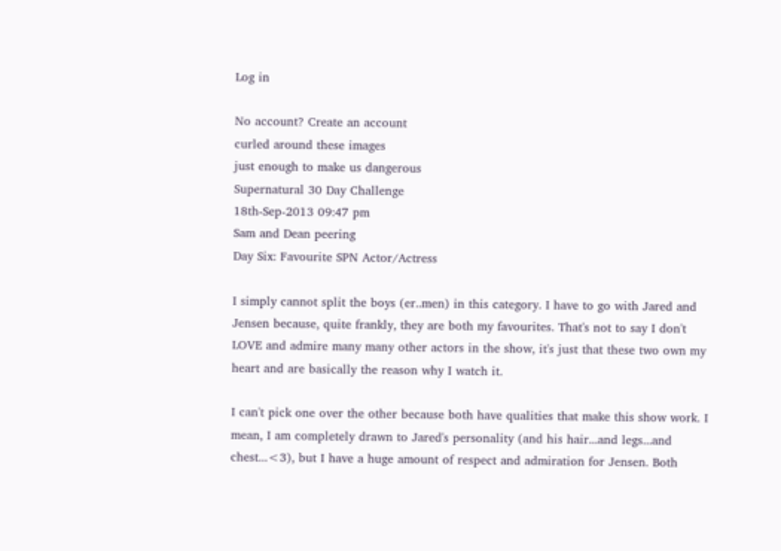Log in

No account? Create an account
curled around these images
just enough to make us dangerous
Supernatural 30 Day Challenge
18th-Sep-2013 09:47 pm
Sam and Dean peering
Day Six: Favourite SPN Actor/Actress

I simply cannot split the boys (er..men) in this category. I have to go with Jared and Jensen because, quite frankly, they are both my favourites. That's not to say I don't LOVE and admire many many other actors in the show, it's just that these two own my heart and are basically the reason why I watch it.

I can't pick one over the other because both have qualities that make this show work. I mean, I am completely drawn to Jared's personality (and his hair...and legs...and chest...<3), but I have a huge amount of respect and admiration for Jensen. Both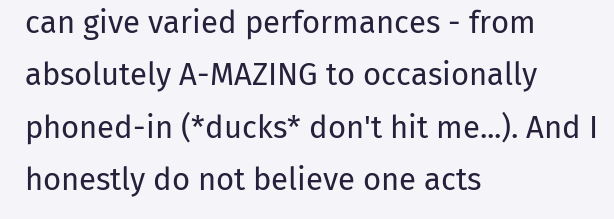can give varied performances - from absolutely A-MAZING to occasionally phoned-in (*ducks* don't hit me...). And I honestly do not believe one acts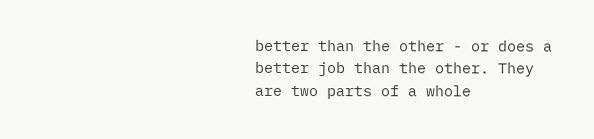better than the other - or does a better job than the other. They are two parts of a whole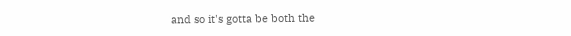and so it's gotta be both the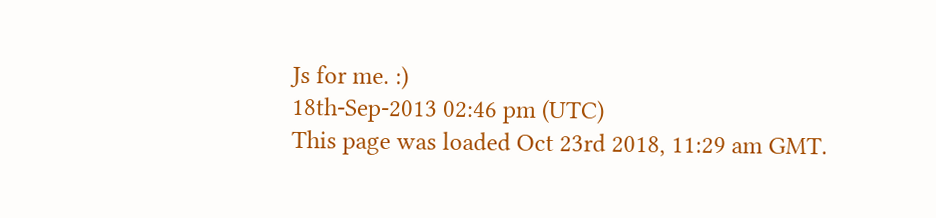Js for me. :)
18th-Sep-2013 02:46 pm (UTC)
This page was loaded Oct 23rd 2018, 11:29 am GMT.